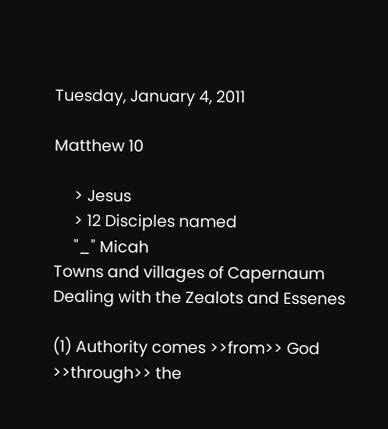Tuesday, January 4, 2011

Matthew 10

     > Jesus
     > 12 Disciples named
     "_" Micah
Towns and villages of Capernaum
Dealing with the Zealots and Essenes

(1) Authority comes >>from>> God >>through>> the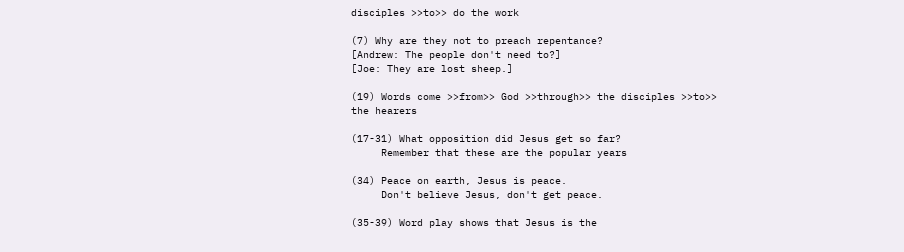disciples >>to>> do the work

(7) Why are they not to preach repentance?
[Andrew: The people don't need to?]
[Joe: They are lost sheep.]

(19) Words come >>from>> God >>through>> the disciples >>to>> the hearers

(17-31) What opposition did Jesus get so far?
     Remember that these are the popular years

(34) Peace on earth, Jesus is peace.
     Don't believe Jesus, don't get peace.

(35-39) Word play shows that Jesus is the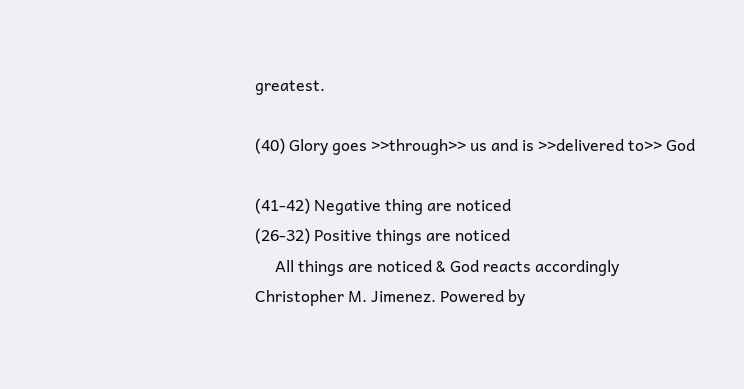greatest.

(40) Glory goes >>through>> us and is >>delivered to>> God

(41-42) Negative thing are noticed
(26-32) Positive things are noticed
     All things are noticed & God reacts accordingly
Christopher M. Jimenez. Powered by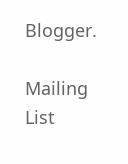Blogger.

Mailing List